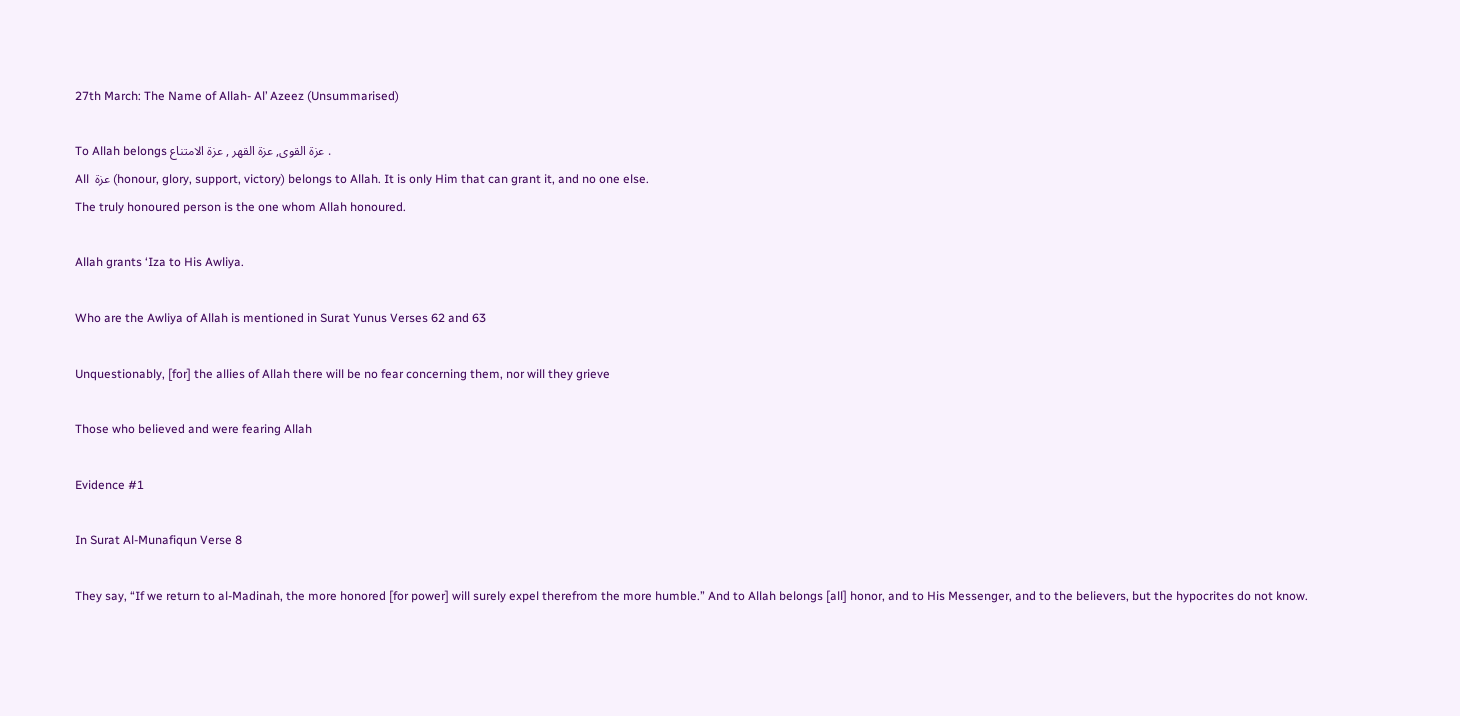27th March: The Name of Allah- Al’ Azeez (Unsummarised)

To Allah belongs عزة القوى, عزة القهر , عزة الامتناع .
All  عزة (honour, glory, support, victory) belongs to Allah. It is only Him that can grant it, and no one else.
The truly honoured person is the one whom Allah honoured.

Allah grants ‘Iza to His Awliya.

Who are the Awliya of Allah is mentioned in Surat Yunus Verses 62 and 63

Unquestionably, [for] the allies of Allah there will be no fear concerning them, nor will they grieve

Those who believed and were fearing Allah

Evidence #1

In Surat Al-Munafiqun Verse 8

They say, “If we return to al-Madinah, the more honored [for power] will surely expel therefrom the more humble.” And to Allah belongs [all] honor, and to His Messenger, and to the believers, but the hypocrites do not know.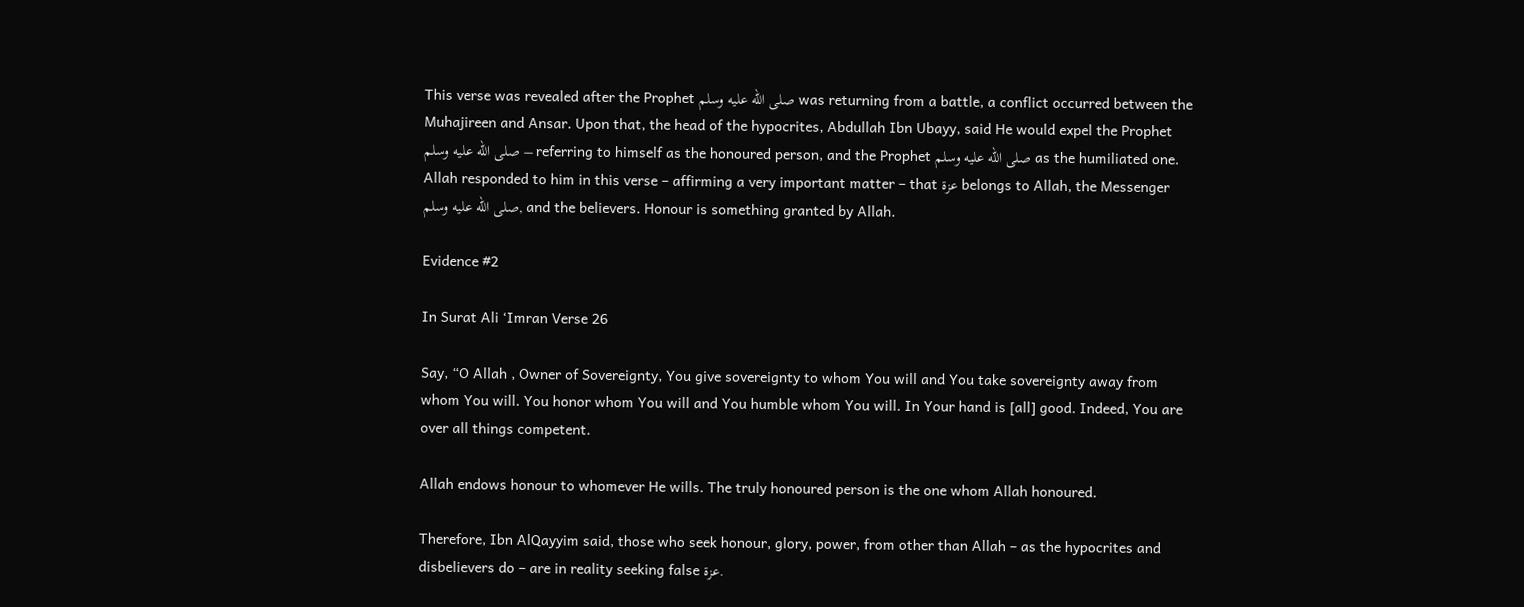This verse was revealed after the Prophet صلى الله عليه وسلم was returning from a battle, a conflict occurred between the Muhajireen and Ansar. Upon that, the head of the hypocrites, Abdullah Ibn Ubayy, said He would expel the Prophet صلى الله عليه وسلم – referring to himself as the honoured person, and the Prophet صلى الله عليه وسلم as the humiliated one. Allah responded to him in this verse – affirming a very important matter – that عزة belongs to Allah, the Messenger صلى الله عليه وسلم, and the believers. Honour is something granted by Allah.

Evidence #2

In Surat Ali ‘Imran Verse 26

Say, “O Allah , Owner of Sovereignty, You give sovereignty to whom You will and You take sovereignty away from whom You will. You honor whom You will and You humble whom You will. In Your hand is [all] good. Indeed, You are over all things competent.

Allah endows honour to whomever He wills. The truly honoured person is the one whom Allah honoured.

Therefore, Ibn AlQayyim said, those who seek honour, glory, power, from other than Allah – as the hypocrites and disbelievers do – are in reality seeking false عزة.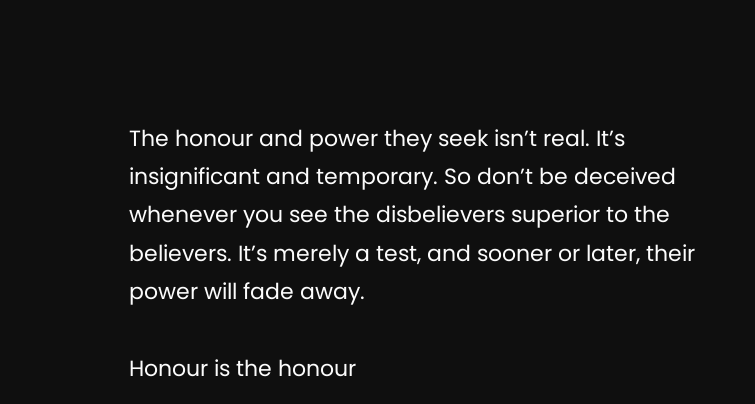The honour and power they seek isn’t real. It’s insignificant and temporary. So don’t be deceived whenever you see the disbelievers superior to the believers. It’s merely a test, and sooner or later, their power will fade away.

Honour is the honour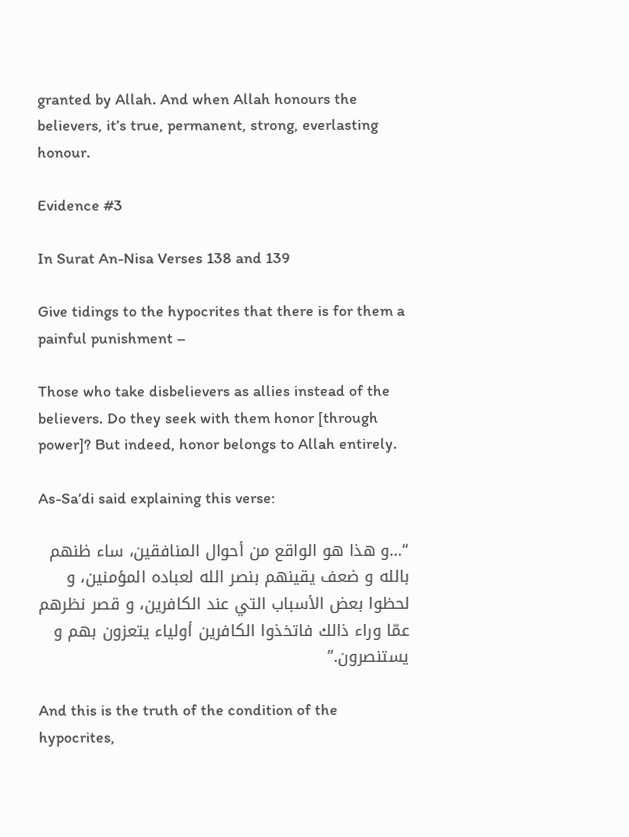granted by Allah. And when Allah honours the believers, it’s true, permanent, strong, everlasting honour.

Evidence #3

In Surat An-Nisa Verses 138 and 139

Give tidings to the hypocrites that there is for them a painful punishment –

Those who take disbelievers as allies instead of the believers. Do they seek with them honor [through power]? But indeed, honor belongs to Allah entirely.

As-Sa’di said explaining this verse:

“…و هذا هو الواقع من أحوال المنافقين، ساء ظنهم بالله و ضعف يقينهم بنصر الله لعباده المؤمنين، و لحظوا بعض الأسباب التي عند الكافرين، و قصر نظرهم عمّا وراء ذالك فاتخذوا الكافرين أولياء يتعزون بهم و يستنصرون.”

And this is the truth of the condition of the hypocrites,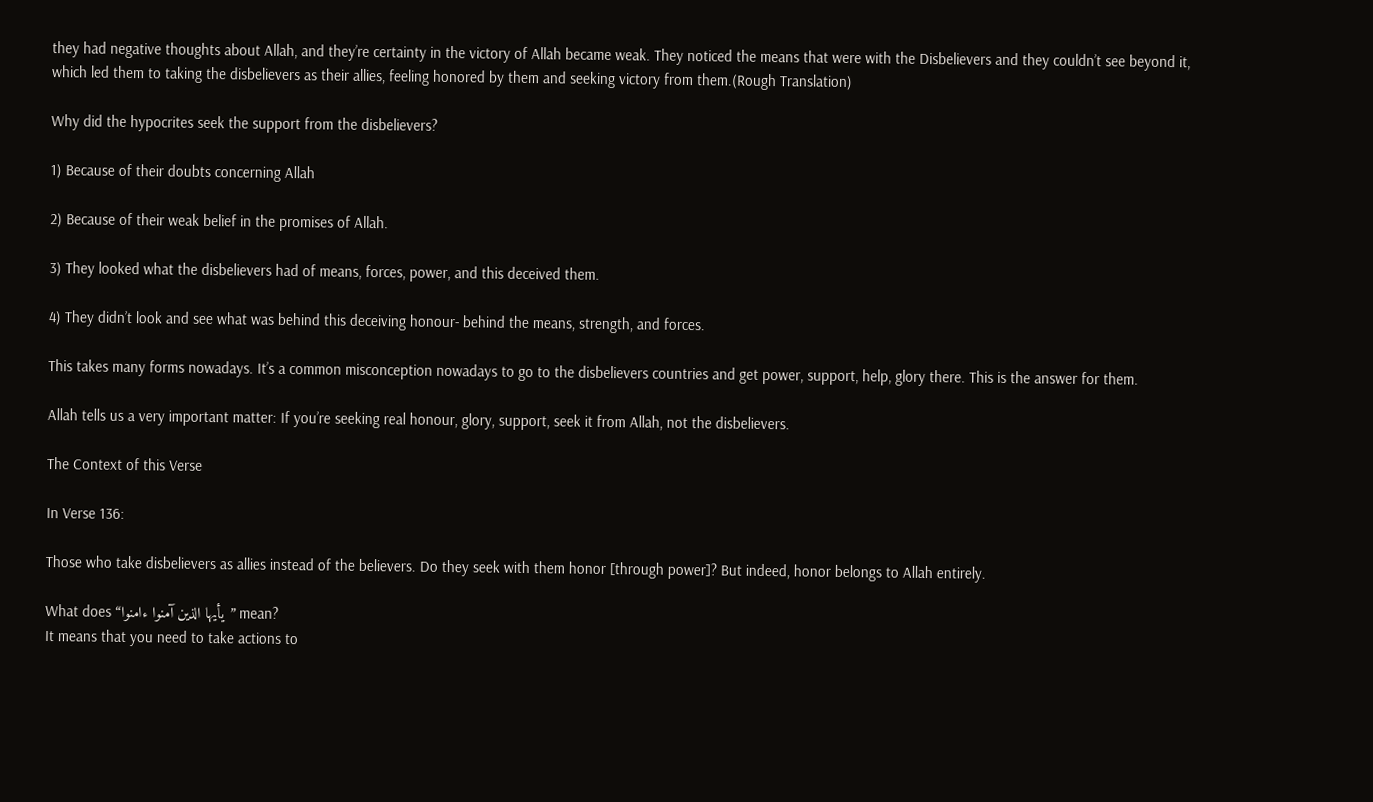they had negative thoughts about Allah, and they’re certainty in the victory of Allah became weak. They noticed the means that were with the Disbelievers and they couldn’t see beyond it, which led them to taking the disbelievers as their allies, feeling honored by them and seeking victory from them.(Rough Translation)

Why did the hypocrites seek the support from the disbelievers?

1) Because of their doubts concerning Allah

2) Because of their weak belief in the promises of Allah.

3) They looked what the disbelievers had of means, forces, power, and this deceived them.

4) They didn’t look and see what was behind this deceiving honour- behind the means, strength, and forces.

This takes many forms nowadays. It’s a common misconception nowadays to go to the disbelievers countries and get power, support, help, glory there. This is the answer for them.

Allah tells us a very important matter: If you’re seeking real honour, glory, support, seek it from Allah, not the disbelievers.

The Context of this Verse

In Verse 136:

Those who take disbelievers as allies instead of the believers. Do they seek with them honor [through power]? But indeed, honor belongs to Allah entirely.

What does “يأيها الذين آمنوا ءامنوا” mean?
It means that you need to take actions to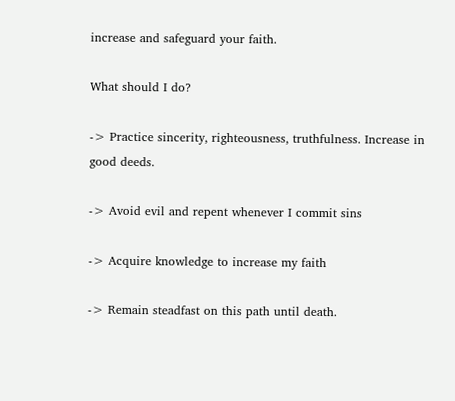increase and safeguard your faith.

What should I do?

-> Practice sincerity, righteousness, truthfulness. Increase in good deeds.

-> Avoid evil and repent whenever I commit sins

-> Acquire knowledge to increase my faith

-> Remain steadfast on this path until death.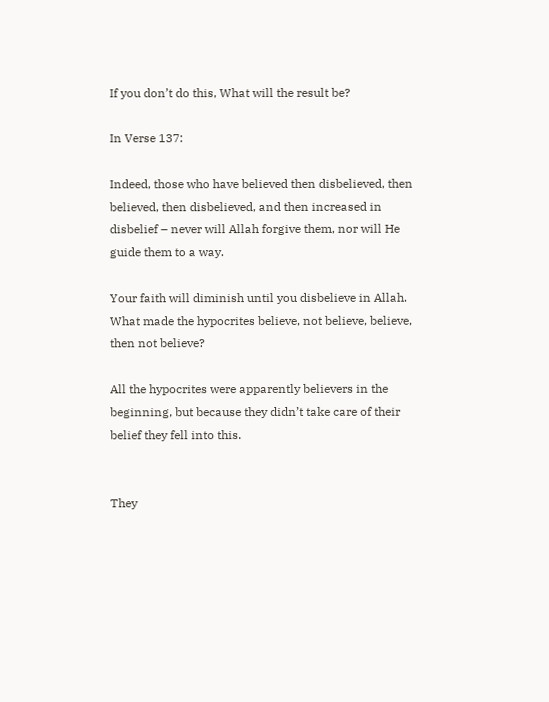If you don’t do this, What will the result be?

In Verse 137:

Indeed, those who have believed then disbelieved, then believed, then disbelieved, and then increased in disbelief – never will Allah forgive them, nor will He guide them to a way.

Your faith will diminish until you disbelieve in Allah.
What made the hypocrites believe, not believe, believe, then not believe?

All the hypocrites were apparently believers in the beginning, but because they didn’t take care of their belief they fell into this.


They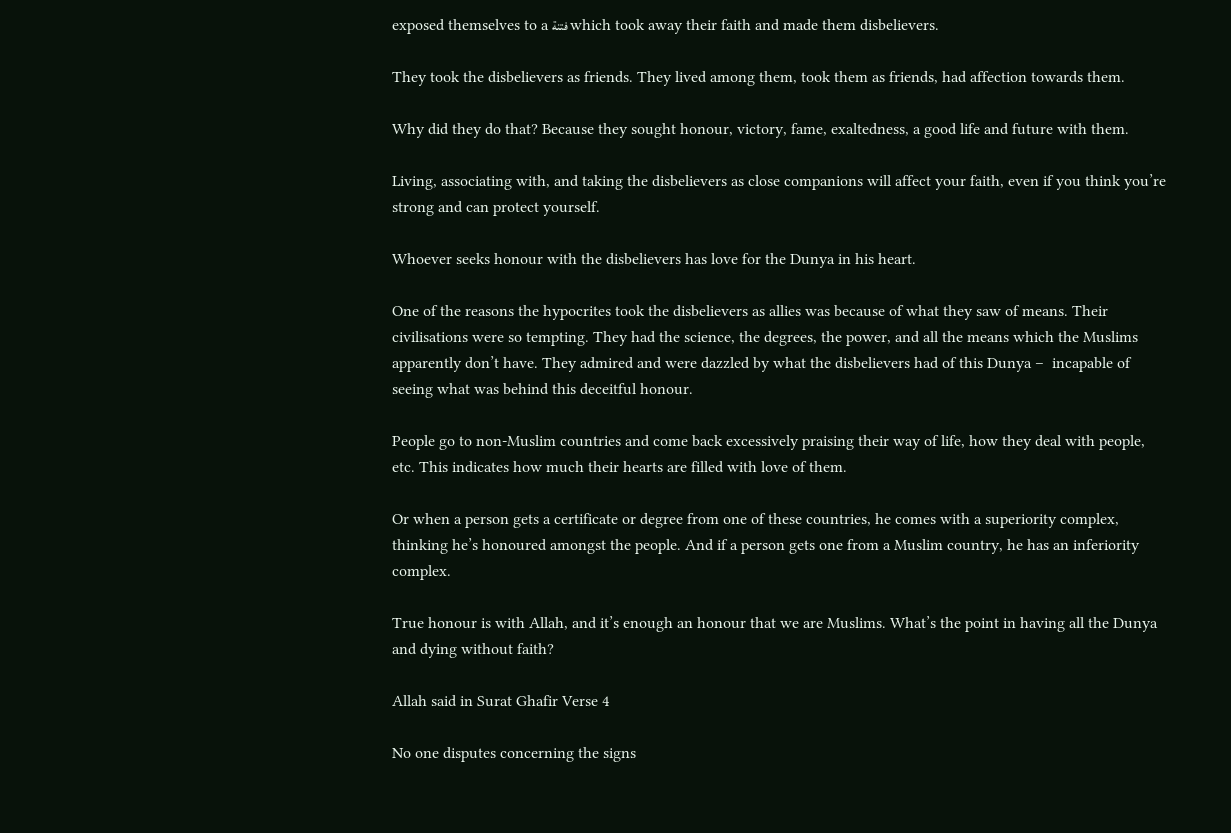exposed themselves to a فتنة which took away their faith and made them disbelievers.

They took the disbelievers as friends. They lived among them, took them as friends, had affection towards them.

Why did they do that? Because they sought honour, victory, fame, exaltedness, a good life and future with them.

Living, associating with, and taking the disbelievers as close companions will affect your faith, even if you think you’re strong and can protect yourself.

Whoever seeks honour with the disbelievers has love for the Dunya in his heart.

One of the reasons the hypocrites took the disbelievers as allies was because of what they saw of means. Their civilisations were so tempting. They had the science, the degrees, the power, and all the means which the Muslims apparently don’t have. They admired and were dazzled by what the disbelievers had of this Dunya –  incapable of seeing what was behind this deceitful honour.

People go to non-Muslim countries and come back excessively praising their way of life, how they deal with people, etc. This indicates how much their hearts are filled with love of them.

Or when a person gets a certificate or degree from one of these countries, he comes with a superiority complex, thinking he’s honoured amongst the people. And if a person gets one from a Muslim country, he has an inferiority complex.

True honour is with Allah, and it’s enough an honour that we are Muslims. What’s the point in having all the Dunya and dying without faith?

Allah said in Surat Ghafir Verse 4

No one disputes concerning the signs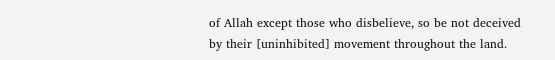of Allah except those who disbelieve, so be not deceived by their [uninhibited] movement throughout the land.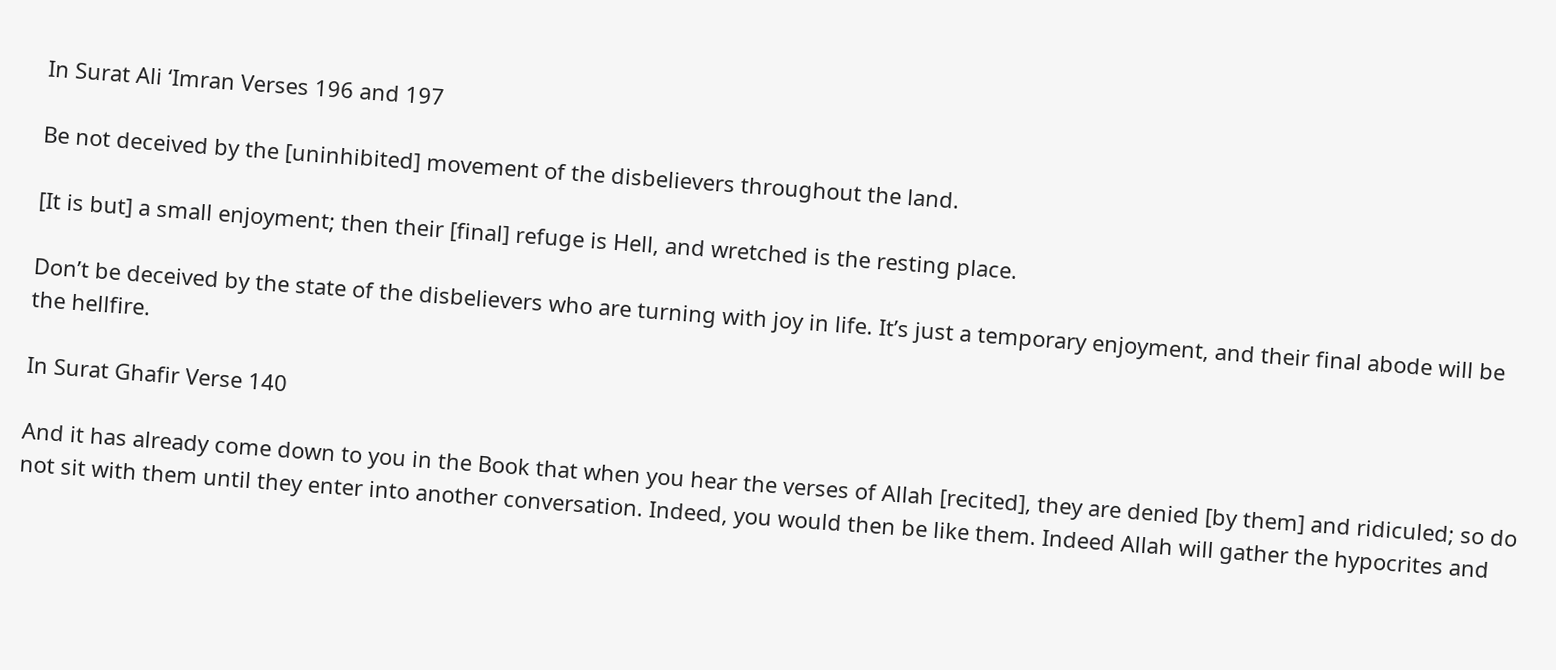In Surat Ali ‘Imran Verses 196 and 197

Be not deceived by the [uninhibited] movement of the disbelievers throughout the land.

[It is but] a small enjoyment; then their [final] refuge is Hell, and wretched is the resting place.

Don’t be deceived by the state of the disbelievers who are turning with joy in life. It’s just a temporary enjoyment, and their final abode will be the hellfire.

In Surat Ghafir Verse 140

And it has already come down to you in the Book that when you hear the verses of Allah [recited], they are denied [by them] and ridiculed; so do not sit with them until they enter into another conversation. Indeed, you would then be like them. Indeed Allah will gather the hypocrites and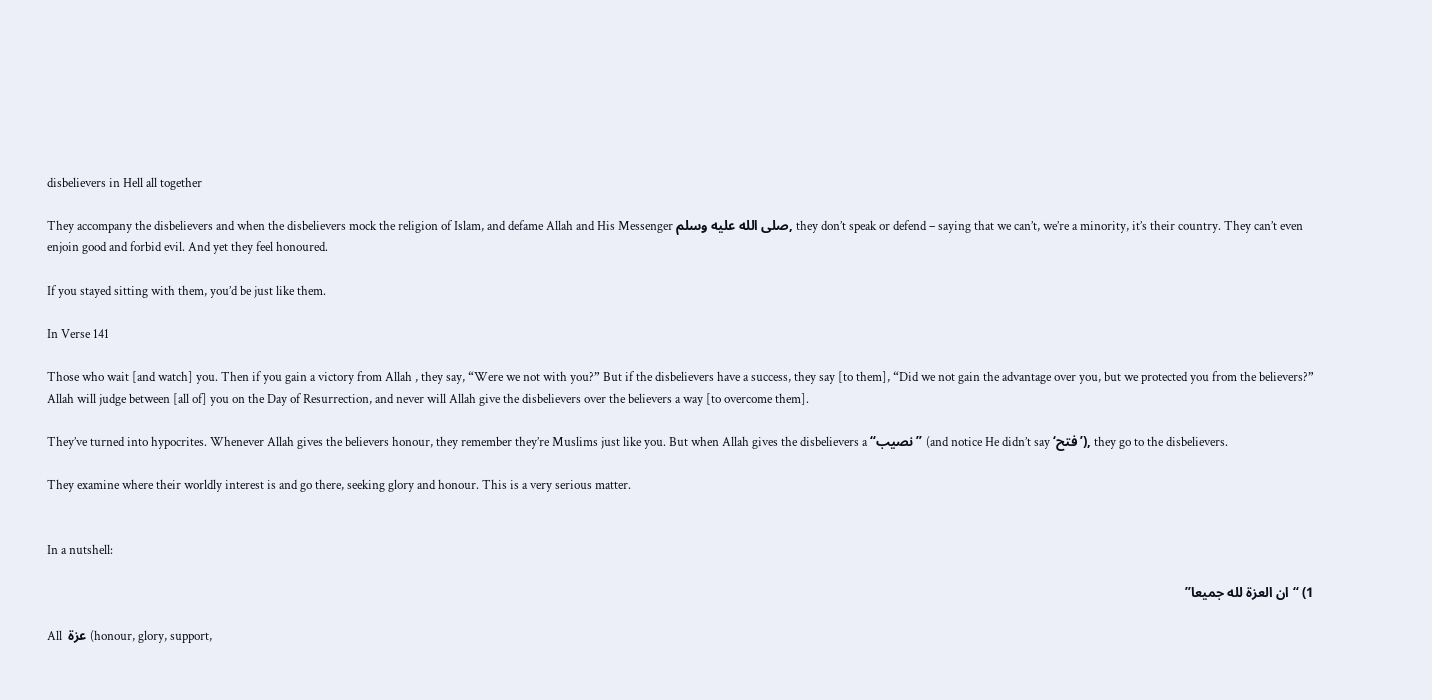disbelievers in Hell all together

They accompany the disbelievers and when the disbelievers mock the religion of Islam, and defame Allah and His Messenger صلى الله عليه وسلم, they don’t speak or defend – saying that we can’t, we’re a minority, it’s their country. They can’t even enjoin good and forbid evil. And yet they feel honoured.

If you stayed sitting with them, you’d be just like them.

In Verse 141

Those who wait [and watch] you. Then if you gain a victory from Allah , they say, “Were we not with you?” But if the disbelievers have a success, they say [to them], “Did we not gain the advantage over you, but we protected you from the believers?” Allah will judge between [all of] you on the Day of Resurrection, and never will Allah give the disbelievers over the believers a way [to overcome them].

They’ve turned into hypocrites. Whenever Allah gives the believers honour, they remember they’re Muslims just like you. But when Allah gives the disbelievers a “نصيب” (and notice He didn’t say ‘فتح’), they go to the disbelievers.

They examine where their worldly interest is and go there, seeking glory and honour. This is a very serious matter.


In a nutshell:

1) “ان العزة لله جميعا”

All  عزة (honour, glory, support,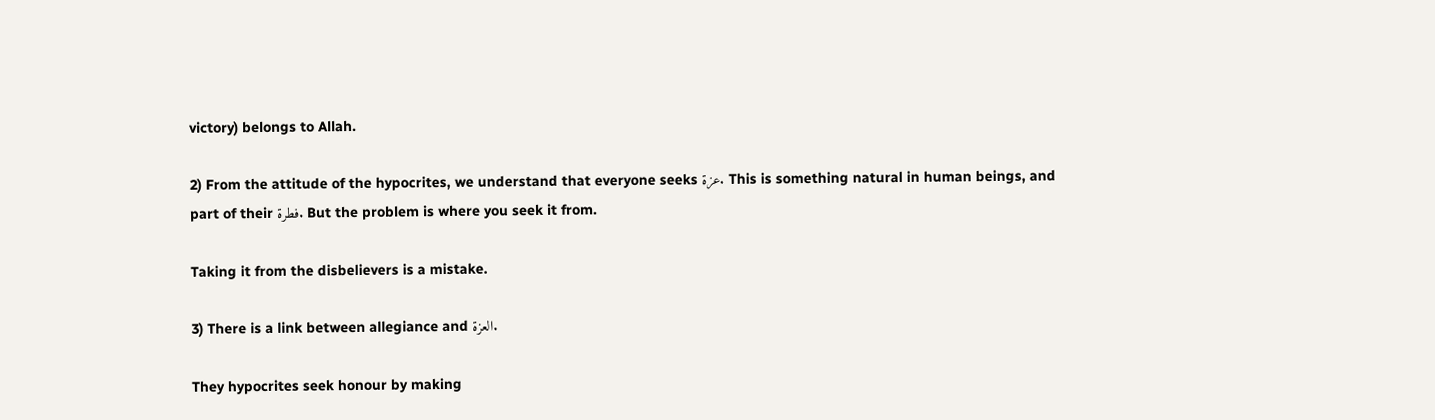victory) belongs to Allah.

2) From the attitude of the hypocrites, we understand that everyone seeks عزة. This is something natural in human beings, and part of their فطرة. But the problem is where you seek it from.

Taking it from the disbelievers is a mistake.

3) There is a link between allegiance and العزة.

They hypocrites seek honour by making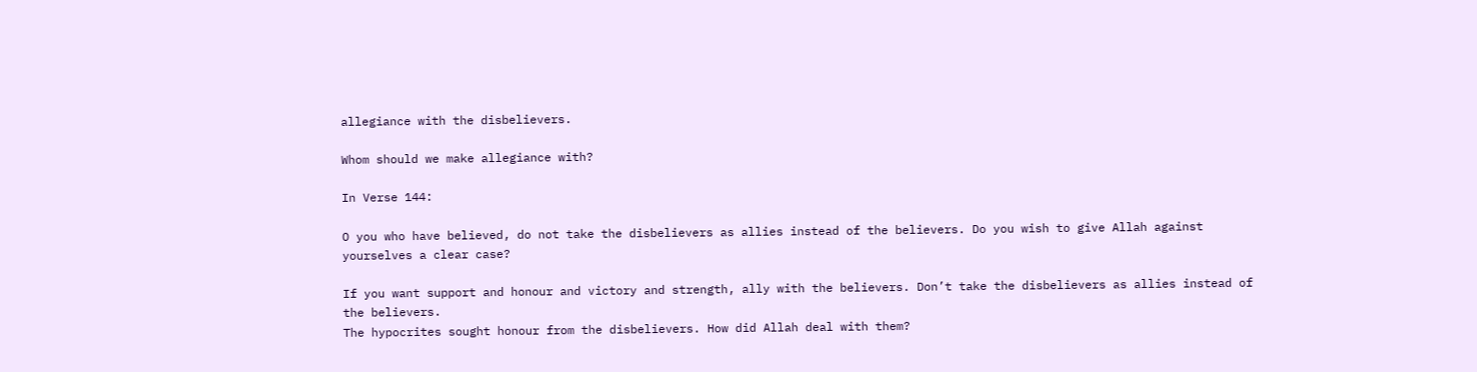allegiance with the disbelievers.

Whom should we make allegiance with?

In Verse 144:

O you who have believed, do not take the disbelievers as allies instead of the believers. Do you wish to give Allah against yourselves a clear case?

If you want support and honour and victory and strength, ally with the believers. Don’t take the disbelievers as allies instead of the believers.
The hypocrites sought honour from the disbelievers. How did Allah deal with them?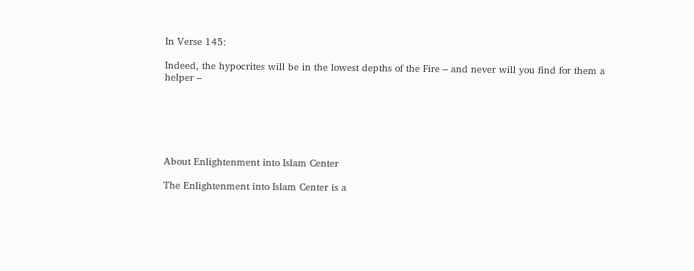In Verse 145:

Indeed, the hypocrites will be in the lowest depths of the Fire – and never will you find for them a helper –






About Enlightenment into Islam Center

The Enlightenment into Islam Center is a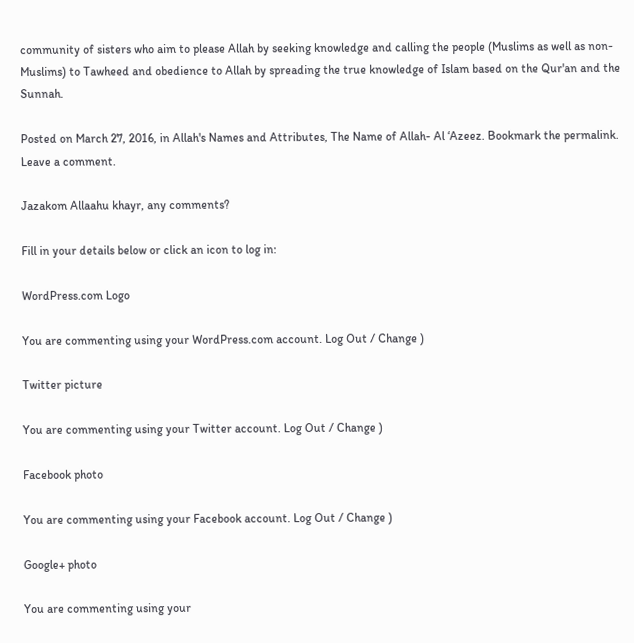community of sisters who aim to please Allah by seeking knowledge and calling the people (Muslims as well as non-Muslims) to Tawheed and obedience to Allah by spreading the true knowledge of Islam based on the Qur'an and the Sunnah.

Posted on March 27, 2016, in Allah's Names and Attributes, The Name of Allah- Al ‘Azeez. Bookmark the permalink. Leave a comment.

Jazakom Allaahu khayr, any comments?

Fill in your details below or click an icon to log in:

WordPress.com Logo

You are commenting using your WordPress.com account. Log Out / Change )

Twitter picture

You are commenting using your Twitter account. Log Out / Change )

Facebook photo

You are commenting using your Facebook account. Log Out / Change )

Google+ photo

You are commenting using your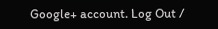Google+ account. Log Out /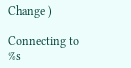Change )

Connecting to %s